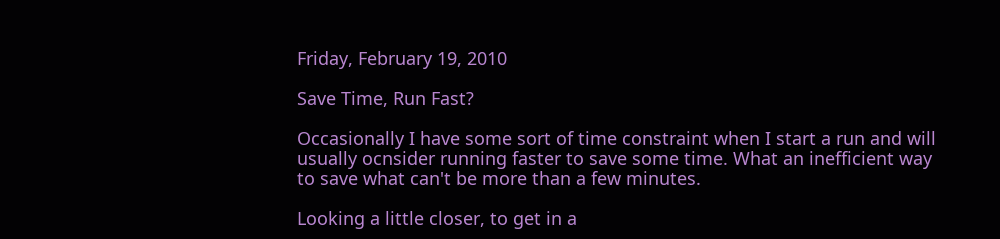Friday, February 19, 2010

Save Time, Run Fast?

Occasionally I have some sort of time constraint when I start a run and will usually ocnsider running faster to save some time. What an inefficient way to save what can't be more than a few minutes.

Looking a little closer, to get in a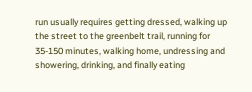run usually requires getting dressed, walking up the street to the greenbelt trail, running for 35-150 minutes, walking home, undressing and showering, drinking, and finally eating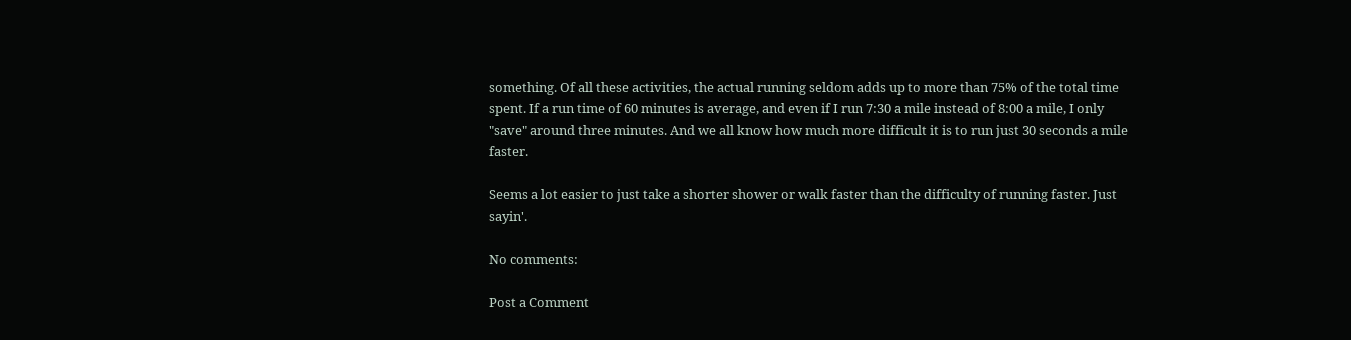something. Of all these activities, the actual running seldom adds up to more than 75% of the total time spent. If a run time of 60 minutes is average, and even if I run 7:30 a mile instead of 8:00 a mile, I only "save" around three minutes. And we all know how much more difficult it is to run just 30 seconds a mile faster.

Seems a lot easier to just take a shorter shower or walk faster than the difficulty of running faster. Just sayin'.

No comments:

Post a Comment